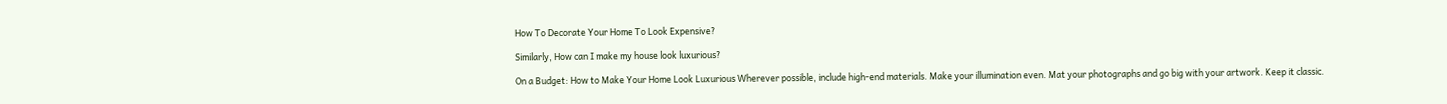How To Decorate Your Home To Look Expensive?

Similarly, How can I make my house look luxurious?

On a Budget: How to Make Your Home Look Luxurious Wherever possible, include high-end materials. Make your illumination even. Mat your photographs and go big with your artwork. Keep it classic.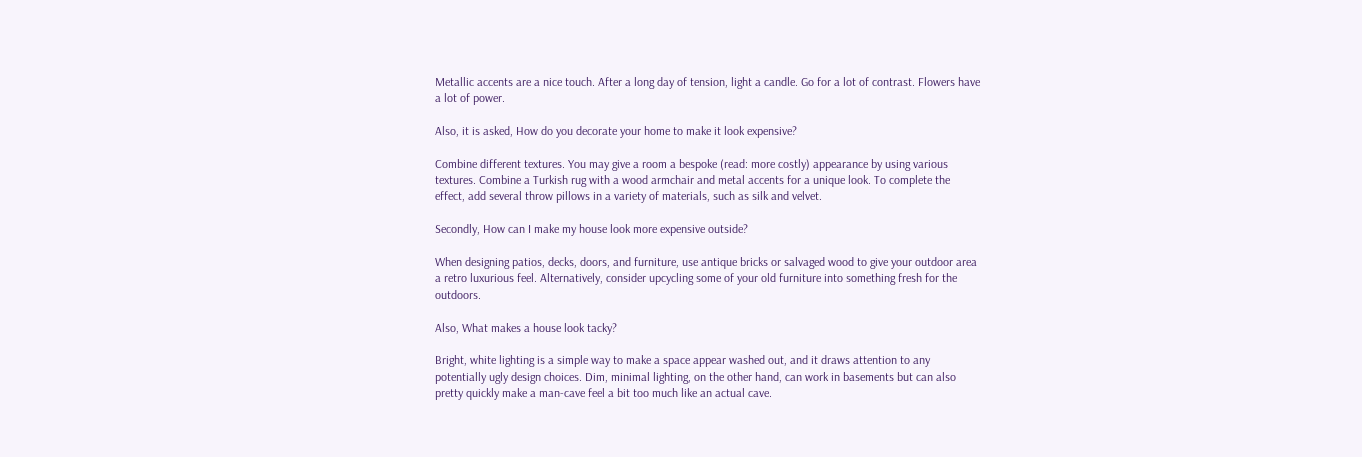Metallic accents are a nice touch. After a long day of tension, light a candle. Go for a lot of contrast. Flowers have a lot of power.

Also, it is asked, How do you decorate your home to make it look expensive?

Combine different textures. You may give a room a bespoke (read: more costly) appearance by using various textures. Combine a Turkish rug with a wood armchair and metal accents for a unique look. To complete the effect, add several throw pillows in a variety of materials, such as silk and velvet.

Secondly, How can I make my house look more expensive outside?

When designing patios, decks, doors, and furniture, use antique bricks or salvaged wood to give your outdoor area a retro luxurious feel. Alternatively, consider upcycling some of your old furniture into something fresh for the outdoors.

Also, What makes a house look tacky?

Bright, white lighting is a simple way to make a space appear washed out, and it draws attention to any potentially ugly design choices. Dim, minimal lighting, on the other hand, can work in basements but can also pretty quickly make a man-cave feel a bit too much like an actual cave.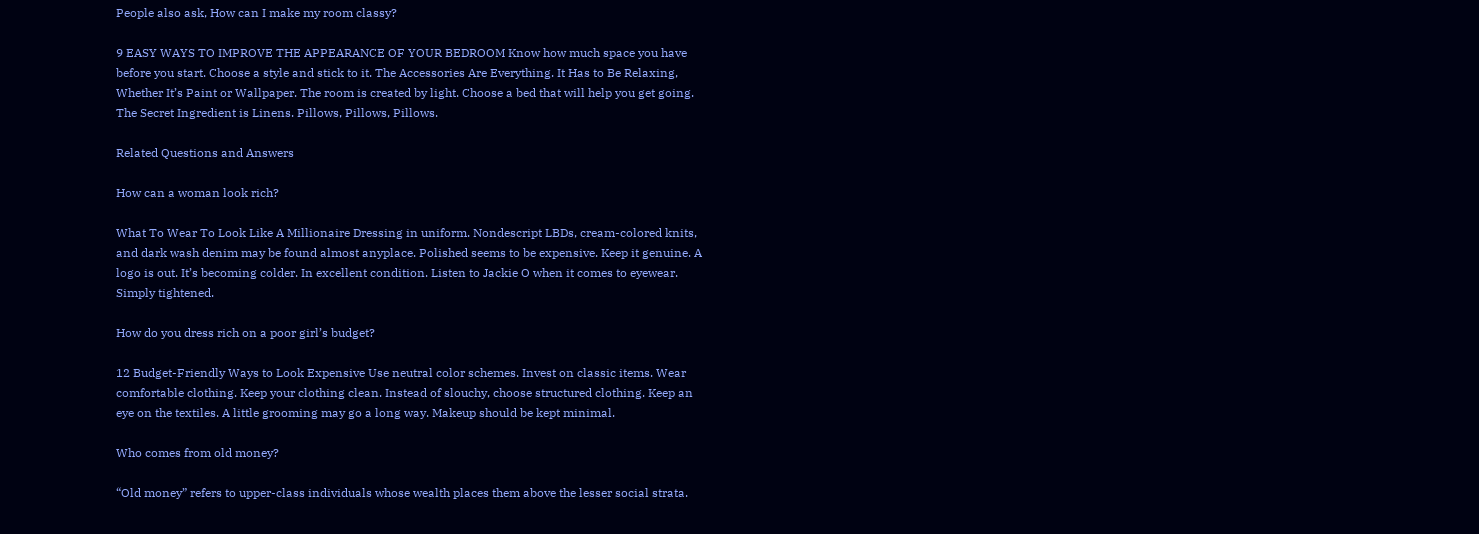People also ask, How can I make my room classy?

9 EASY WAYS TO IMPROVE THE APPEARANCE OF YOUR BEDROOM Know how much space you have before you start. Choose a style and stick to it. The Accessories Are Everything. It Has to Be Relaxing, Whether It’s Paint or Wallpaper. The room is created by light. Choose a bed that will help you get going. The Secret Ingredient is Linens. Pillows, Pillows, Pillows.

Related Questions and Answers

How can a woman look rich?

What To Wear To Look Like A Millionaire Dressing in uniform. Nondescript LBDs, cream-colored knits, and dark wash denim may be found almost anyplace. Polished seems to be expensive. Keep it genuine. A logo is out. It’s becoming colder. In excellent condition. Listen to Jackie O when it comes to eyewear. Simply tightened.

How do you dress rich on a poor girl’s budget?

12 Budget-Friendly Ways to Look Expensive Use neutral color schemes. Invest on classic items. Wear comfortable clothing. Keep your clothing clean. Instead of slouchy, choose structured clothing. Keep an eye on the textiles. A little grooming may go a long way. Makeup should be kept minimal.

Who comes from old money?

“Old money” refers to upper-class individuals whose wealth places them above the lesser social strata.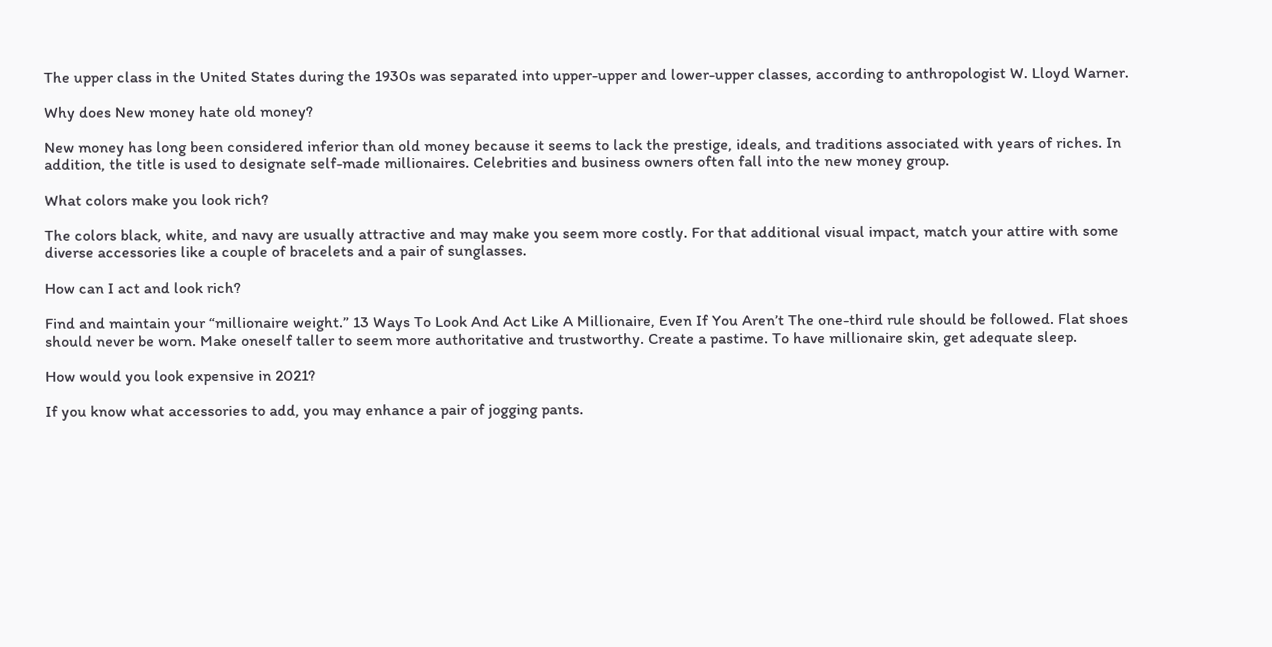The upper class in the United States during the 1930s was separated into upper-upper and lower-upper classes, according to anthropologist W. Lloyd Warner.

Why does New money hate old money?

New money has long been considered inferior than old money because it seems to lack the prestige, ideals, and traditions associated with years of riches. In addition, the title is used to designate self-made millionaires. Celebrities and business owners often fall into the new money group.

What colors make you look rich?

The colors black, white, and navy are usually attractive and may make you seem more costly. For that additional visual impact, match your attire with some diverse accessories like a couple of bracelets and a pair of sunglasses.

How can I act and look rich?

Find and maintain your “millionaire weight.” 13 Ways To Look And Act Like A Millionaire, Even If You Aren’t The one-third rule should be followed. Flat shoes should never be worn. Make oneself taller to seem more authoritative and trustworthy. Create a pastime. To have millionaire skin, get adequate sleep.

How would you look expensive in 2021?

If you know what accessories to add, you may enhance a pair of jogging pants.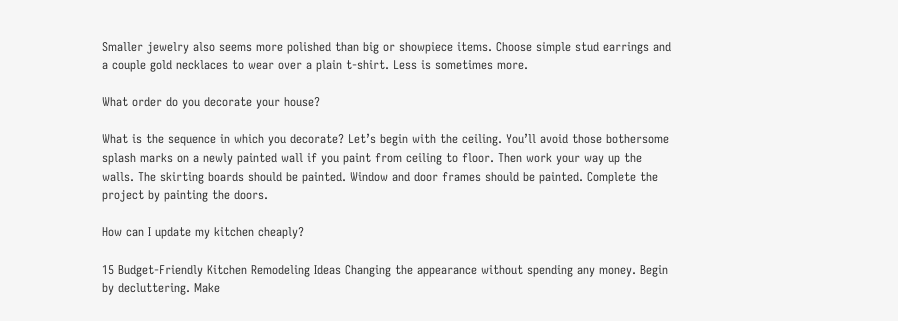Smaller jewelry also seems more polished than big or showpiece items. Choose simple stud earrings and a couple gold necklaces to wear over a plain t-shirt. Less is sometimes more.

What order do you decorate your house?

What is the sequence in which you decorate? Let’s begin with the ceiling. You’ll avoid those bothersome splash marks on a newly painted wall if you paint from ceiling to floor. Then work your way up the walls. The skirting boards should be painted. Window and door frames should be painted. Complete the project by painting the doors.

How can I update my kitchen cheaply?

15 Budget-Friendly Kitchen Remodeling Ideas Changing the appearance without spending any money. Begin by decluttering. Make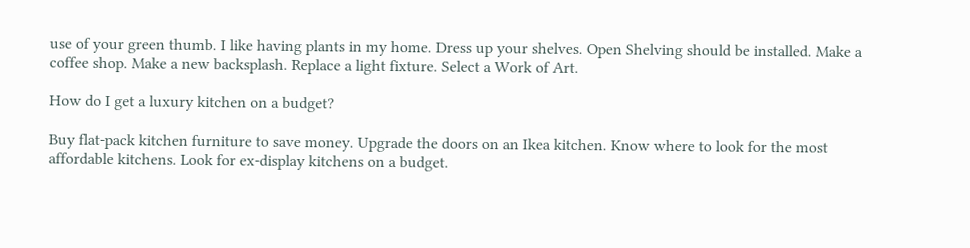use of your green thumb. I like having plants in my home. Dress up your shelves. Open Shelving should be installed. Make a coffee shop. Make a new backsplash. Replace a light fixture. Select a Work of Art.

How do I get a luxury kitchen on a budget?

Buy flat-pack kitchen furniture to save money. Upgrade the doors on an Ikea kitchen. Know where to look for the most affordable kitchens. Look for ex-display kitchens on a budget.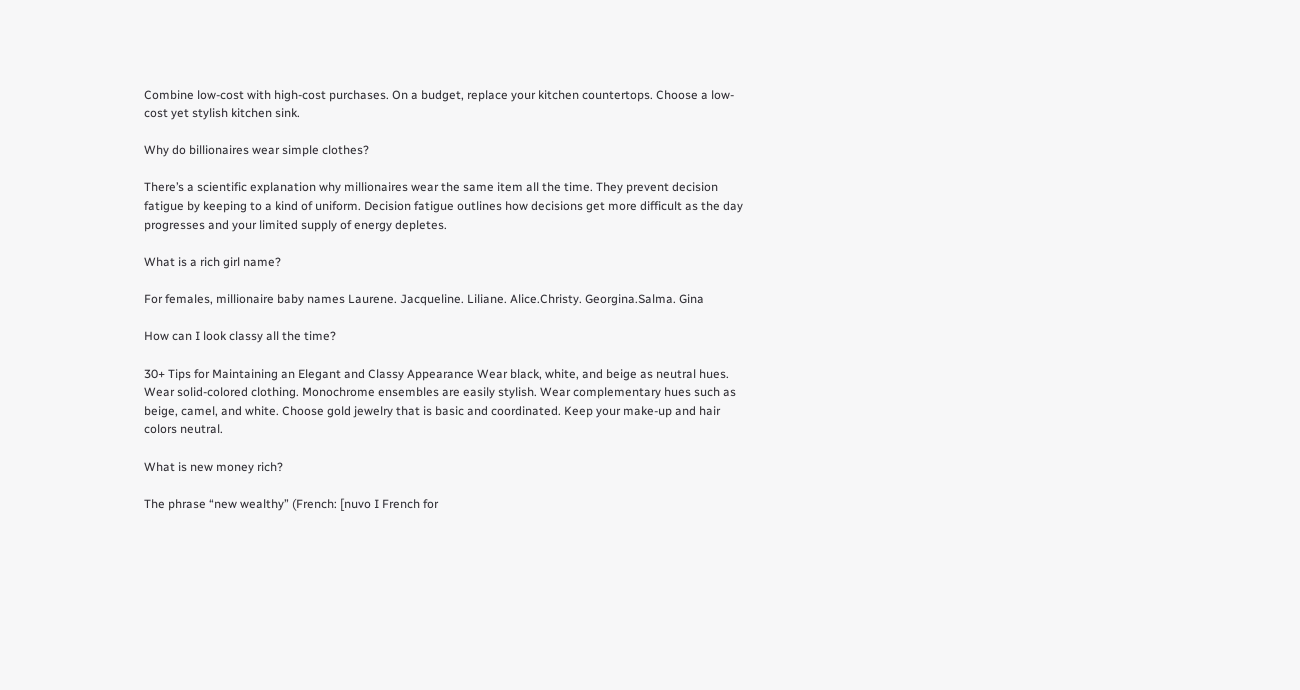Combine low-cost with high-cost purchases. On a budget, replace your kitchen countertops. Choose a low-cost yet stylish kitchen sink.

Why do billionaires wear simple clothes?

There’s a scientific explanation why millionaires wear the same item all the time. They prevent decision fatigue by keeping to a kind of uniform. Decision fatigue outlines how decisions get more difficult as the day progresses and your limited supply of energy depletes.

What is a rich girl name?

For females, millionaire baby names Laurene. Jacqueline. Liliane. Alice.Christy. Georgina.Salma. Gina

How can I look classy all the time?

30+ Tips for Maintaining an Elegant and Classy Appearance Wear black, white, and beige as neutral hues. Wear solid-colored clothing. Monochrome ensembles are easily stylish. Wear complementary hues such as beige, camel, and white. Choose gold jewelry that is basic and coordinated. Keep your make-up and hair colors neutral.

What is new money rich?

The phrase “new wealthy” (French: [nuvo I French for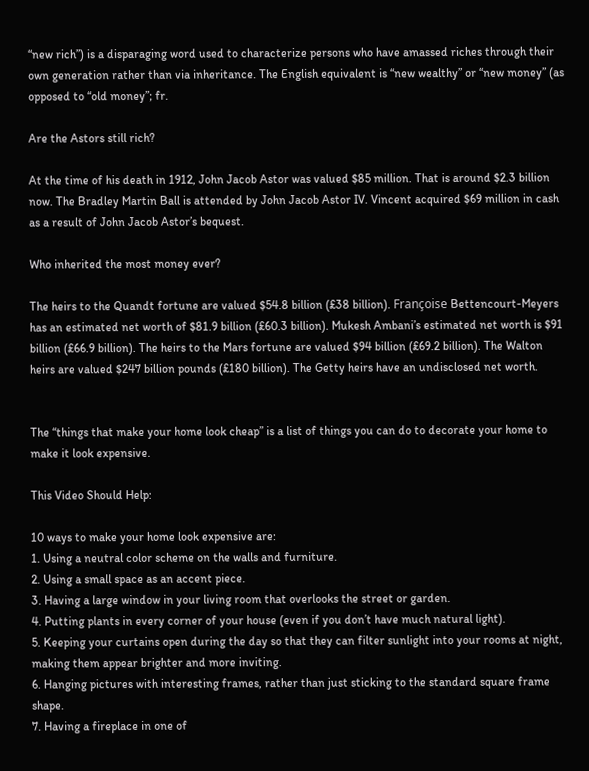“new rich”) is a disparaging word used to characterize persons who have amassed riches through their own generation rather than via inheritance. The English equivalent is “new wealthy” or “new money” (as opposed to “old money”; fr.

Are the Astors still rich?

At the time of his death in 1912, John Jacob Astor was valued $85 million. That is around $2.3 billion now. The Bradley Martin Ball is attended by John Jacob Astor IV. Vincent acquired $69 million in cash as a result of John Jacob Astor’s bequest.

Who inherited the most money ever?

The heirs to the Quandt fortune are valued $54.8 billion (£38 billion). Françoise Bettencourt-Meyers has an estimated net worth of $81.9 billion (£60.3 billion). Mukesh Ambani’s estimated net worth is $91 billion (£66.9 billion). The heirs to the Mars fortune are valued $94 billion (£69.2 billion). The Walton heirs are valued $247 billion pounds (£180 billion). The Getty heirs have an undisclosed net worth.


The “things that make your home look cheap” is a list of things you can do to decorate your home to make it look expensive.

This Video Should Help:

10 ways to make your home look expensive are:
1. Using a neutral color scheme on the walls and furniture.
2. Using a small space as an accent piece.
3. Having a large window in your living room that overlooks the street or garden.
4. Putting plants in every corner of your house (even if you don’t have much natural light).
5. Keeping your curtains open during the day so that they can filter sunlight into your rooms at night, making them appear brighter and more inviting.
6. Hanging pictures with interesting frames, rather than just sticking to the standard square frame shape.
7. Having a fireplace in one of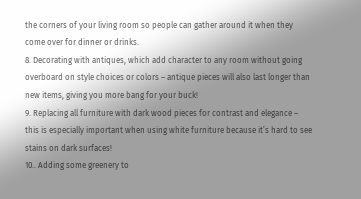the corners of your living room so people can gather around it when they come over for dinner or drinks.
8. Decorating with antiques, which add character to any room without going overboard on style choices or colors – antique pieces will also last longer than new items, giving you more bang for your buck!
9. Replacing all furniture with dark wood pieces for contrast and elegance – this is especially important when using white furniture because it’s hard to see stains on dark surfaces!
10.. Adding some greenery to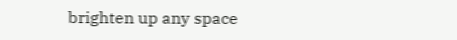brighten up any space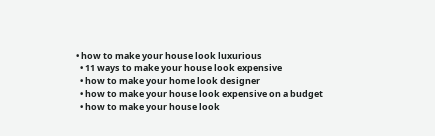• how to make your house look luxurious
  • 11 ways to make your house look expensive
  • how to make your home look designer
  • how to make your house look expensive on a budget
  • how to make your house look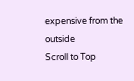expensive from the outside
Scroll to Top